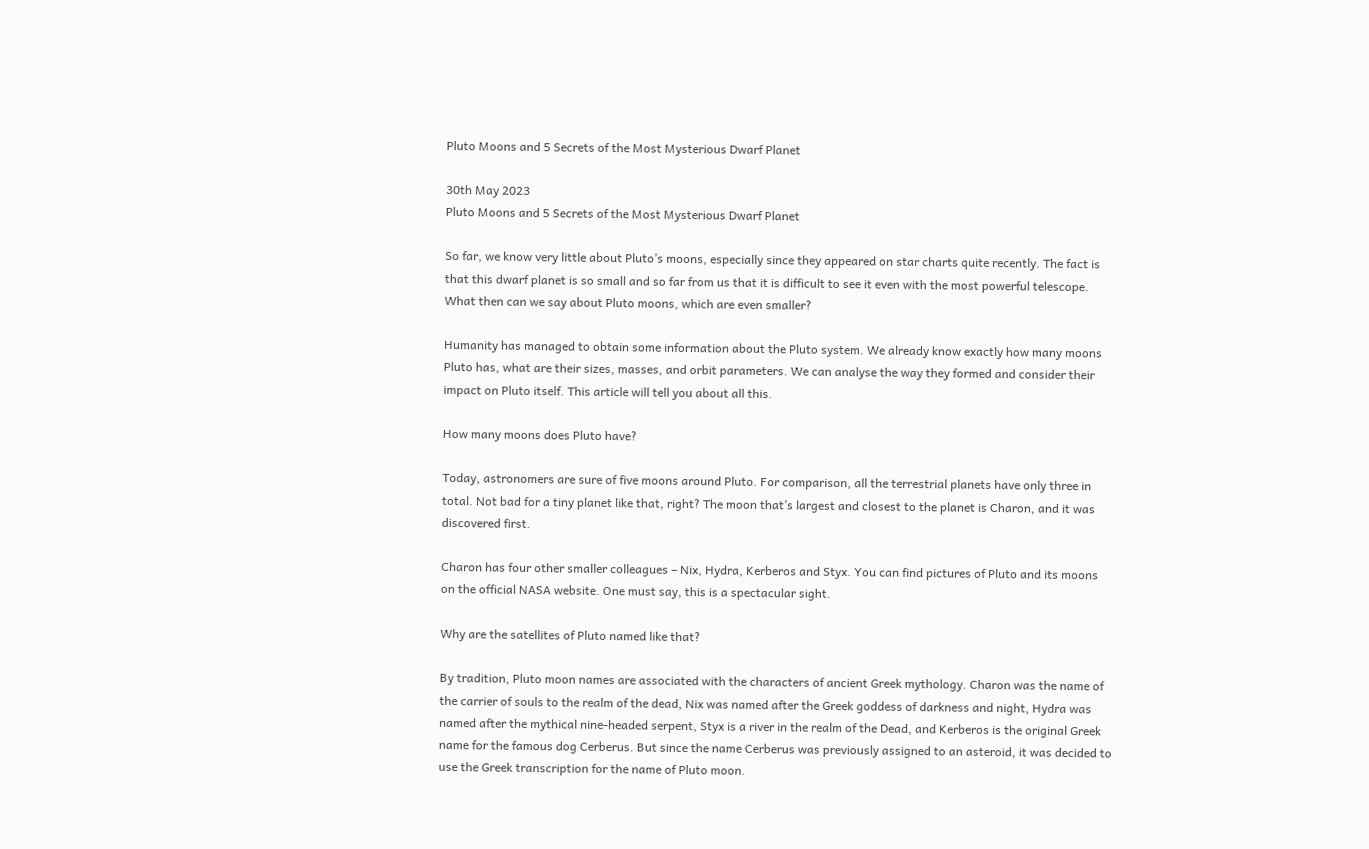Pluto Moons and 5 Secrets of the Most Mysterious Dwarf Planet

30th May 2023
Pluto Moons and 5 Secrets of the Most Mysterious Dwarf Planet

So far, we know very little about Pluto’s moons, especially since they appeared on star charts quite recently. The fact is that this dwarf planet is so small and so far from us that it is difficult to see it even with the most powerful telescope. What then can we say about Pluto moons, which are even smaller?

Humanity has managed to obtain some information about the Pluto system. We already know exactly how many moons Pluto has, what are their sizes, masses, and orbit parameters. We can analyse the way they formed and consider their impact on Pluto itself. This article will tell you about all this.

How many moons does Pluto have?

Today, astronomers are sure of five moons around Pluto. For comparison, all the terrestrial planets have only three in total. Not bad for a tiny planet like that, right? The moon that’s largest and closest to the planet is Charon, and it was discovered first.

Charon has four other smaller colleagues – Nix, Hydra, Kerberos and Styx. You can find pictures of Pluto and its moons on the official NASA website. One must say, this is a spectacular sight.

Why are the satellites of Pluto named like that?

By tradition, Pluto moon names are associated with the characters of ancient Greek mythology. Charon was the name of the carrier of souls to the realm of the dead, Nix was named after the Greek goddess of darkness and night, Hydra was named after the mythical nine-headed serpent, Styx is a river in the realm of the Dead, and Kerberos is the original Greek name for the famous dog Cerberus. But since the name Cerberus was previously assigned to an asteroid, it was decided to use the Greek transcription for the name of Pluto moon.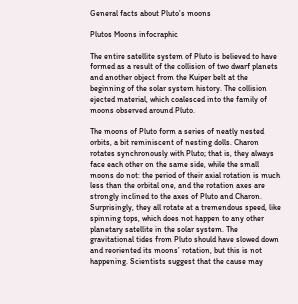General facts about Pluto’s moons

Plutos Moons infocraphic

The entire satellite system of Pluto is believed to have formed as a result of the collision of two dwarf planets and another object from the Kuiper belt at the beginning of the solar system history. The collision ejected material, which coalesced into the family of moons observed around Pluto.

The moons of Pluto form a series of neatly nested orbits, a bit reminiscent of nesting dolls. Charon rotates synchronously with Pluto; that is, they always face each other on the same side, while the small moons do not: the period of their axial rotation is much less than the orbital one, and the rotation axes are strongly inclined to the axes of Pluto and Charon. Surprisingly, they all rotate at a tremendous speed, like spinning tops, which does not happen to any other planetary satellite in the solar system. The gravitational tides from Pluto should have slowed down and reoriented its moons’ rotation, but this is not happening. Scientists suggest that the cause may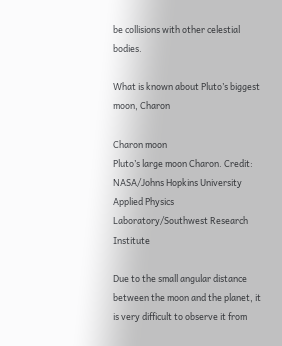be collisions with other celestial bodies.

What is known about Pluto’s biggest moon, Charon

Charon moon
Pluto’s large moon Charon. Credit: NASA/Johns Hopkins University Applied Physics Laboratory/Southwest Research Institute

Due to the small angular distance between the moon and the planet, it is very difficult to observe it from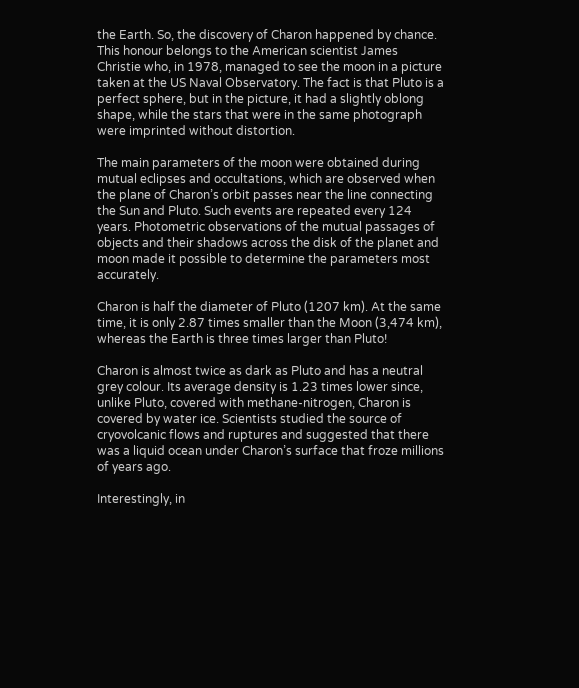the Earth. So, the discovery of Charon happened by chance. This honour belongs to the American scientist James Christie who, in 1978, managed to see the moon in a picture taken at the US Naval Observatory. The fact is that Pluto is a perfect sphere, but in the picture, it had a slightly oblong shape, while the stars that were in the same photograph were imprinted without distortion.

The main parameters of the moon were obtained during mutual eclipses and occultations, which are observed when the plane of Charon’s orbit passes near the line connecting the Sun and Pluto. Such events are repeated every 124 years. Photometric observations of the mutual passages of objects and their shadows across the disk of the planet and moon made it possible to determine the parameters most accurately.

Charon is half the diameter of Pluto (1207 km). At the same time, it is only 2.87 times smaller than the Moon (3,474 km), whereas the Earth is three times larger than Pluto!

Charon is almost twice as dark as Pluto and has a neutral grey colour. Its average density is 1.23 times lower since, unlike Pluto, covered with methane-nitrogen, Charon is covered by water ice. Scientists studied the source of cryovolcanic flows and ruptures and suggested that there was a liquid ocean under Charon’s surface that froze millions of years ago.

Interestingly, in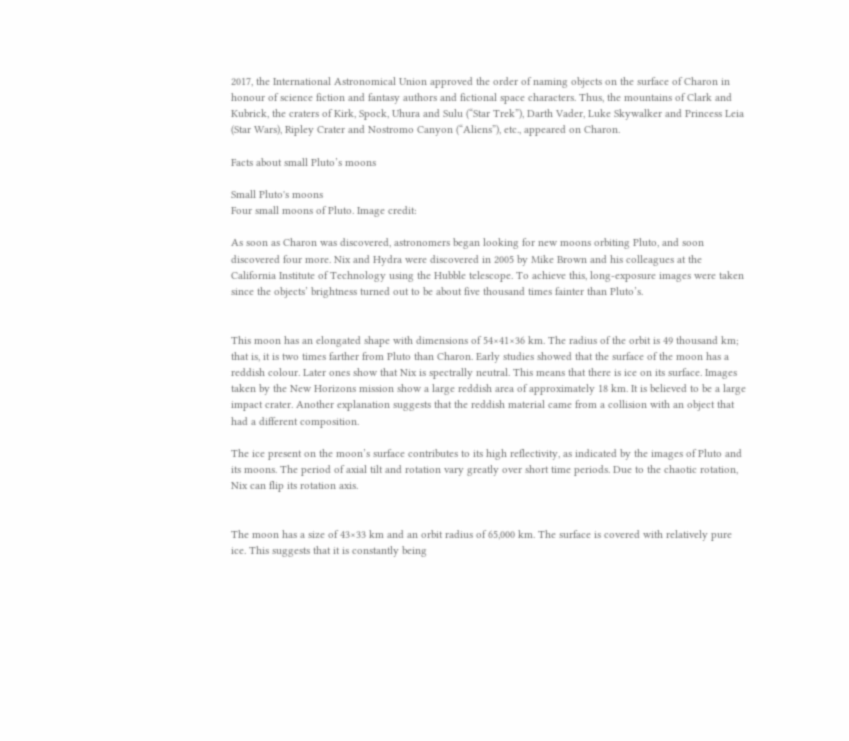2017, the International Astronomical Union approved the order of naming objects on the surface of Charon in honour of science fiction and fantasy authors and fictional space characters. Thus, the mountains of Clark and Kubrick, the craters of Kirk, Spock, Uhura and Sulu (“Star Trek”), Darth Vader, Luke Skywalker and Princess Leia (Star Wars), Ripley Crater and Nostromo Canyon (“Aliens”), etc., appeared on Charon.

Facts about small Pluto’s moons

Small Pluto's moons
Four small moons of Pluto. Image credit:

As soon as Charon was discovered, astronomers began looking for new moons orbiting Pluto, and soon discovered four more. Nix and Hydra were discovered in 2005 by Mike Brown and his colleagues at the California Institute of Technology using the Hubble telescope. To achieve this, long-exposure images were taken since the objects’ brightness turned out to be about five thousand times fainter than Pluto’s.


This moon has an elongated shape with dimensions of 54×41×36 km. The radius of the orbit is 49 thousand km; that is, it is two times farther from Pluto than Charon. Early studies showed that the surface of the moon has a reddish colour. Later ones show that Nix is spectrally neutral. This means that there is ice on its surface. Images taken by the New Horizons mission show a large reddish area of approximately 18 km. It is believed to be a large impact crater. Another explanation suggests that the reddish material came from a collision with an object that had a different composition.

The ice present on the moon’s surface contributes to its high reflectivity, as indicated by the images of Pluto and its moons. The period of axial tilt and rotation vary greatly over short time periods. Due to the chaotic rotation, Nix can flip its rotation axis.


The moon has a size of 43×33 km and an orbit radius of 65,000 km. The surface is covered with relatively pure ice. This suggests that it is constantly being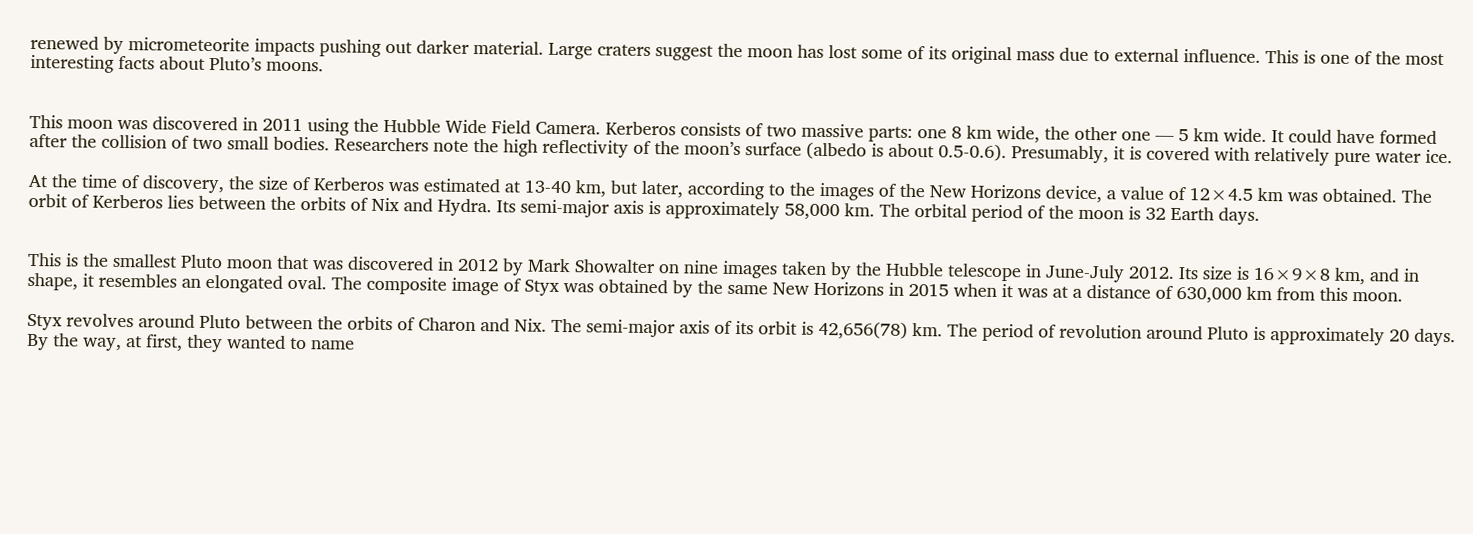renewed by micrometeorite impacts pushing out darker material. Large craters suggest the moon has lost some of its original mass due to external influence. This is one of the most interesting facts about Pluto’s moons.


This moon was discovered in 2011 using the Hubble Wide Field Camera. Kerberos consists of two massive parts: one 8 km wide, the other one — 5 km wide. It could have formed after the collision of two small bodies. Researchers note the high reflectivity of the moon’s surface (albedo is about 0.5-0.6). Presumably, it is covered with relatively pure water ice.

At the time of discovery, the size of Kerberos was estimated at 13-40 km, but later, according to the images of the New Horizons device, a value of 12×4.5 km was obtained. The orbit of Kerberos lies between the orbits of Nix and Hydra. Its semi-major axis is approximately 58,000 km. The orbital period of the moon is 32 Earth days.


This is the smallest Pluto moon that was discovered in 2012 by Mark Showalter on nine images taken by the Hubble telescope in June-July 2012. Its size is 16×9×8 km, and in shape, it resembles an elongated oval. The composite image of Styx was obtained by the same New Horizons in 2015 when it was at a distance of 630,000 km from this moon.

Styx revolves around Pluto between the orbits of Charon and Nix. The semi-major axis of its orbit is 42,656(78) km. The period of revolution around Pluto is approximately 20 days. By the way, at first, they wanted to name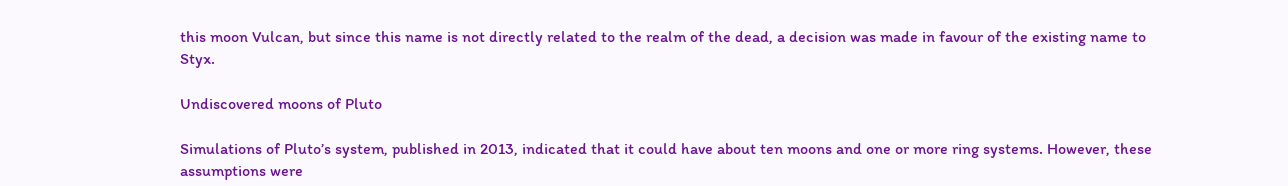this moon Vulcan, but since this name is not directly related to the realm of the dead, a decision was made in favour of the existing name to Styx.

Undiscovered moons of Pluto

Simulations of Pluto’s system, published in 2013, indicated that it could have about ten moons and one or more ring systems. However, these assumptions were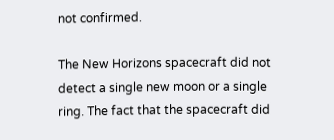not confirmed.

The New Horizons spacecraft did not detect a single new moon or a single ring. The fact that the spacecraft did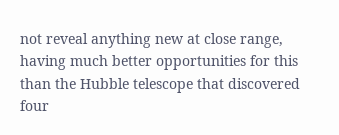not reveal anything new at close range, having much better opportunities for this than the Hubble telescope that discovered four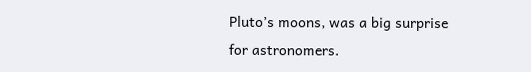Pluto’s moons, was a big surprise for astronomers.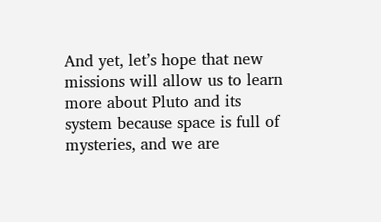And yet, let’s hope that new missions will allow us to learn more about Pluto and its system because space is full of mysteries, and we are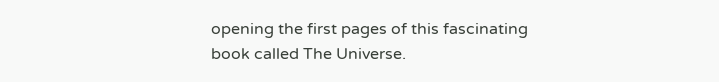opening the first pages of this fascinating book called The Universe.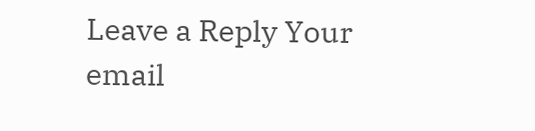Leave a Reply Your email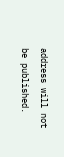address will not be published.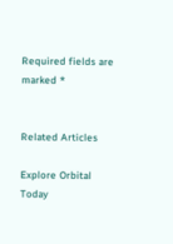Required fields are marked *


Related Articles

Explore Orbital Today